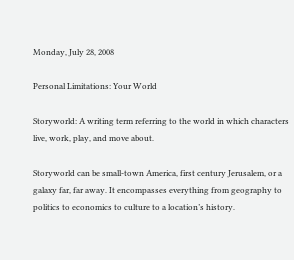Monday, July 28, 2008

Personal Limitations: Your World

Storyworld: A writing term referring to the world in which characters live, work, play, and move about.

Storyworld can be small-town America, first century Jerusalem, or a galaxy far, far away. It encompasses everything from geography to politics to economics to culture to a location’s history.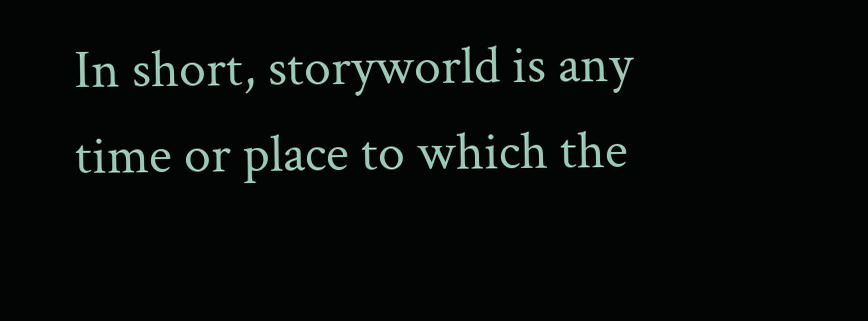In short, storyworld is any time or place to which the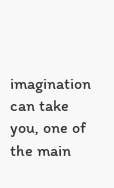imagination can take you, one of the main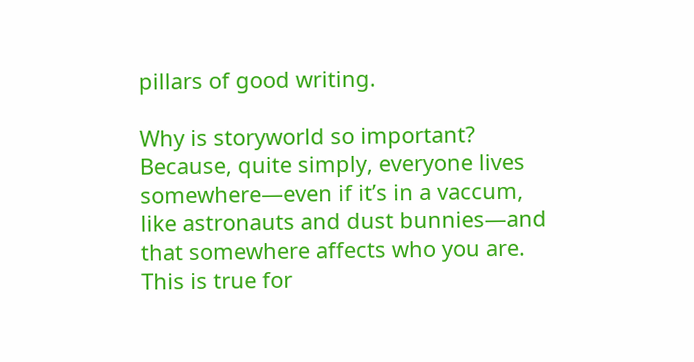pillars of good writing.

Why is storyworld so important? Because, quite simply, everyone lives somewhere—even if it’s in a vaccum, like astronauts and dust bunnies—and that somewhere affects who you are. This is true for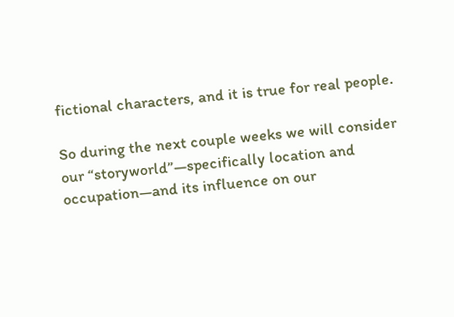fictional characters, and it is true for real people.

So during the next couple weeks we will consider our “storyworld”—specifically location and occupation—and its influence on our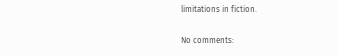limitations in fiction.

No comments: